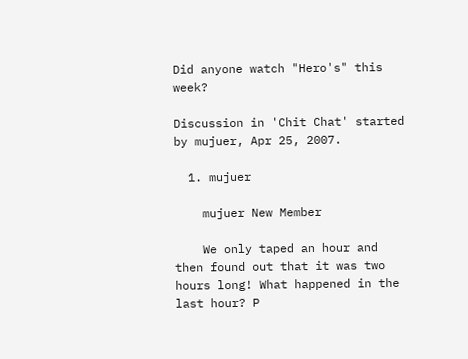Did anyone watch "Hero's" this week?

Discussion in 'Chit Chat' started by mujuer, Apr 25, 2007.

  1. mujuer

    mujuer New Member

    We only taped an hour and then found out that it was two hours long! What happened in the last hour? P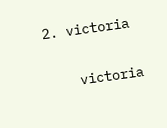2. victoria

    victoria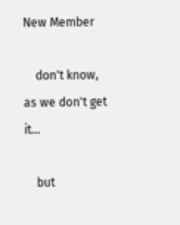New Member

    don't know, as we don't get it...

    but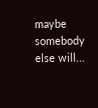maybe somebody else will...